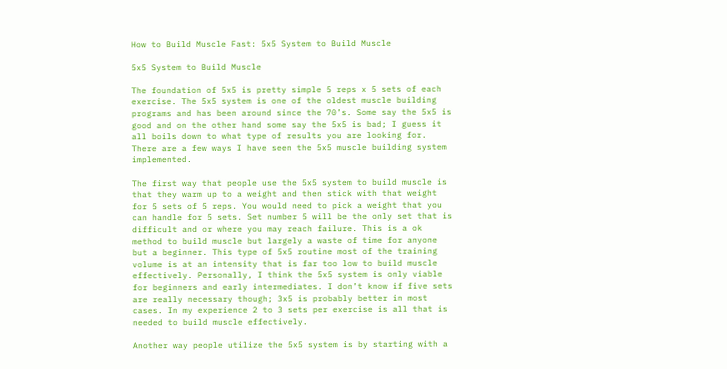How to Build Muscle Fast: 5x5 System to Build Muscle

5x5 System to Build Muscle

The foundation of 5x5 is pretty simple 5 reps x 5 sets of each exercise. The 5x5 system is one of the oldest muscle building programs and has been around since the 70’s. Some say the 5x5 is good and on the other hand some say the 5x5 is bad; I guess it all boils down to what type of results you are looking for. There are a few ways I have seen the 5x5 muscle building system implemented.

The first way that people use the 5x5 system to build muscle is that they warm up to a weight and then stick with that weight for 5 sets of 5 reps. You would need to pick a weight that you can handle for 5 sets. Set number 5 will be the only set that is difficult and or where you may reach failure. This is a ok method to build muscle but largely a waste of time for anyone but a beginner. This type of 5x5 routine most of the training volume is at an intensity that is far too low to build muscle effectively. Personally, I think the 5x5 system is only viable for beginners and early intermediates. I don’t know if five sets are really necessary though; 3x5 is probably better in most cases. In my experience 2 to 3 sets per exercise is all that is needed to build muscle effectively.

Another way people utilize the 5x5 system is by starting with a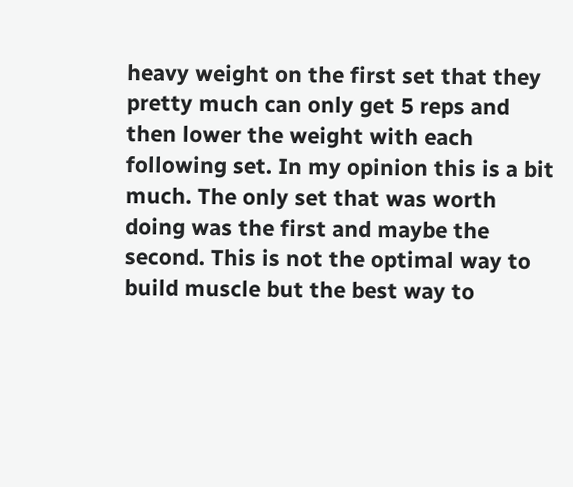heavy weight on the first set that they pretty much can only get 5 reps and then lower the weight with each following set. In my opinion this is a bit much. The only set that was worth doing was the first and maybe the second. This is not the optimal way to build muscle but the best way to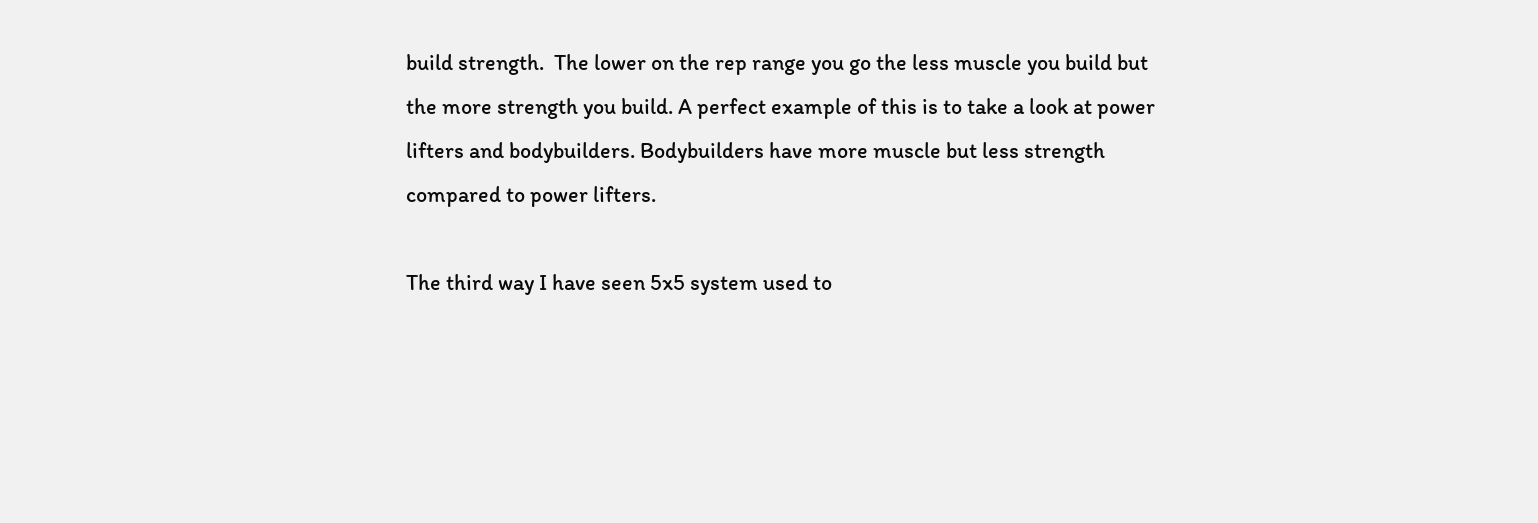build strength.  The lower on the rep range you go the less muscle you build but the more strength you build. A perfect example of this is to take a look at power lifters and bodybuilders. Bodybuilders have more muscle but less strength compared to power lifters.

The third way I have seen 5x5 system used to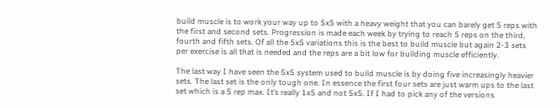build muscle is to work your way up to 5x5 with a heavy weight that you can barely get 5 reps with the first and second sets. Progression is made each week by trying to reach 5 reps on the third, fourth and fifth sets. Of all the 5x5 variations this is the best to build muscle but again 2-3 sets per exercise is all that is needed and the reps are a bit low for building muscle efficiently.

The last way I have seen the 5x5 system used to build muscle is by doing five increasingly heavier sets. The last set is the only tough one. In essence the first four sets are just warm ups to the last set which is a 5 rep max. It’s really 1x5 and not 5x5. If I had to pick any of the versions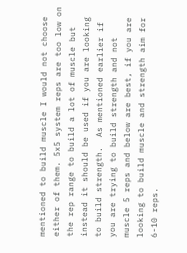mentioned to build muscle I would not choose either of them. 5x5 system reps are too low on the rep range to build a lot of muscle but instead it should be used if you are looking to build strength.  As mentioned earlier if you are trying to build strength and not muscle 5 reps and below are best, if you are looking to build muscle and strength aim for 6-10 reps.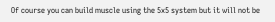Of course you can build muscle using the 5x5 system but it will not be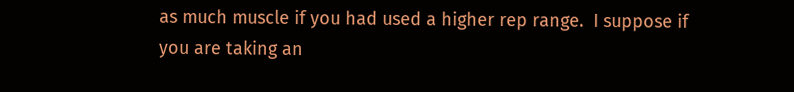as much muscle if you had used a higher rep range.  I suppose if you are taking an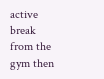active break from the gym then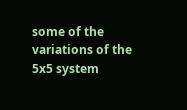some of the variations of the 5x5 system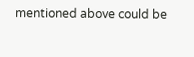mentioned above could be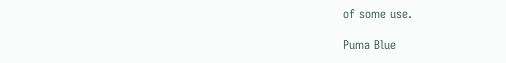of some use.

Puma Blue